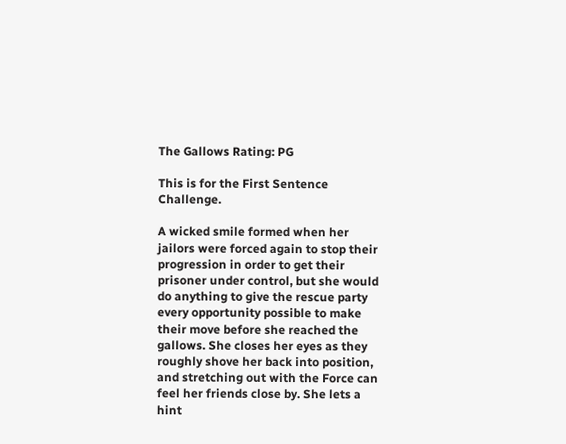The Gallows Rating: PG

This is for the First Sentence Challenge.

A wicked smile formed when her jailors were forced again to stop their progression in order to get their prisoner under control, but she would do anything to give the rescue party every opportunity possible to make their move before she reached the gallows. She closes her eyes as they roughly shove her back into position, and stretching out with the Force can feel her friends close by. She lets a hint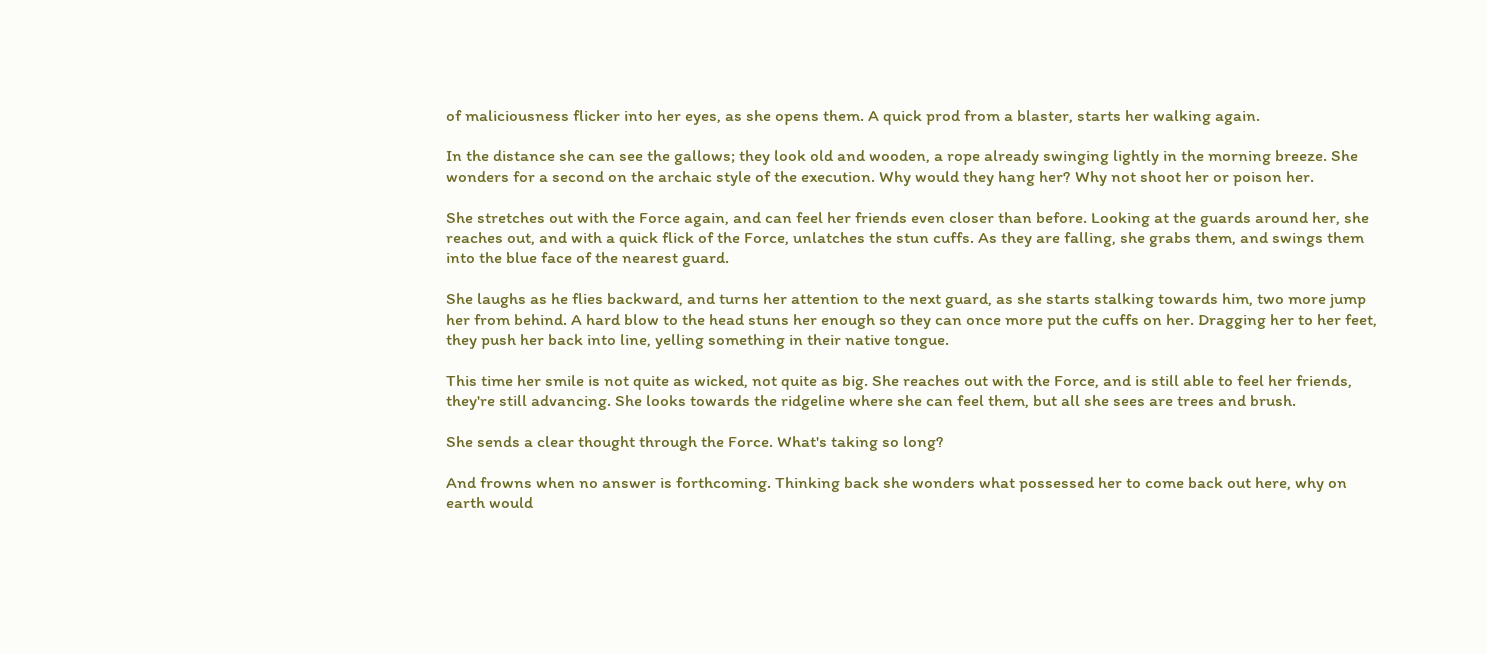of maliciousness flicker into her eyes, as she opens them. A quick prod from a blaster, starts her walking again.

In the distance she can see the gallows; they look old and wooden, a rope already swinging lightly in the morning breeze. She wonders for a second on the archaic style of the execution. Why would they hang her? Why not shoot her or poison her.

She stretches out with the Force again, and can feel her friends even closer than before. Looking at the guards around her, she reaches out, and with a quick flick of the Force, unlatches the stun cuffs. As they are falling, she grabs them, and swings them into the blue face of the nearest guard.

She laughs as he flies backward, and turns her attention to the next guard, as she starts stalking towards him, two more jump her from behind. A hard blow to the head stuns her enough so they can once more put the cuffs on her. Dragging her to her feet, they push her back into line, yelling something in their native tongue.

This time her smile is not quite as wicked, not quite as big. She reaches out with the Force, and is still able to feel her friends, they're still advancing. She looks towards the ridgeline where she can feel them, but all she sees are trees and brush.

She sends a clear thought through the Force. What's taking so long?

And frowns when no answer is forthcoming. Thinking back she wonders what possessed her to come back out here, why on earth would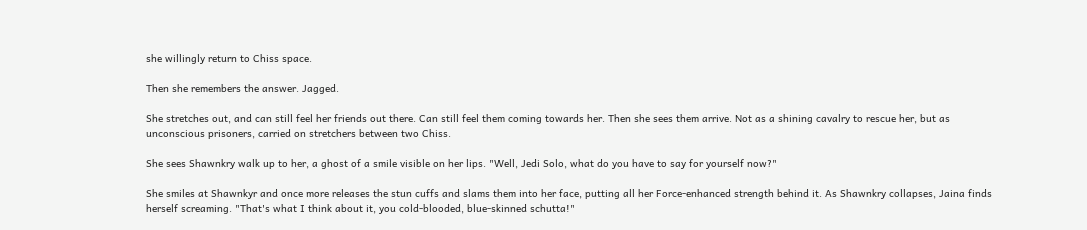she willingly return to Chiss space.

Then she remembers the answer. Jagged.

She stretches out, and can still feel her friends out there. Can still feel them coming towards her. Then she sees them arrive. Not as a shining cavalry to rescue her, but as unconscious prisoners, carried on stretchers between two Chiss.

She sees Shawnkry walk up to her, a ghost of a smile visible on her lips. "Well, Jedi Solo, what do you have to say for yourself now?"

She smiles at Shawnkyr and once more releases the stun cuffs and slams them into her face, putting all her Force-enhanced strength behind it. As Shawnkry collapses, Jaina finds herself screaming. "That's what I think about it, you cold-blooded, blue-skinned schutta!"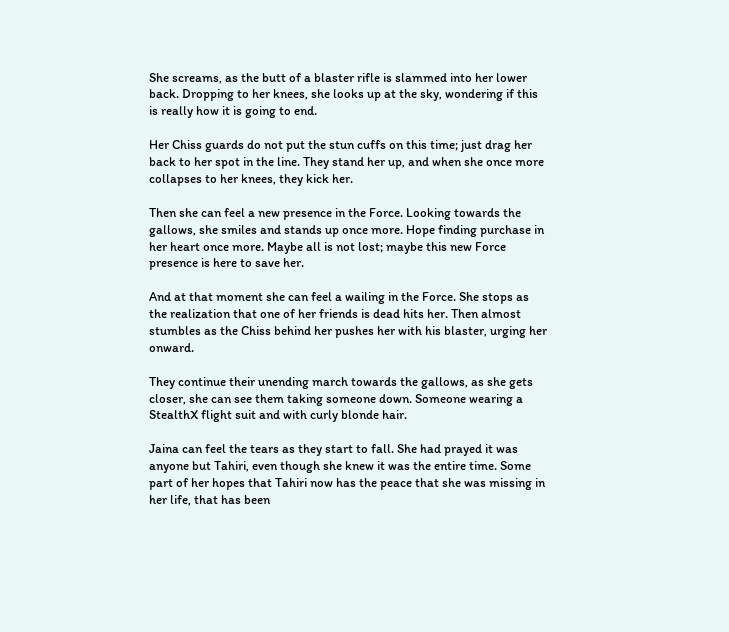She screams, as the butt of a blaster rifle is slammed into her lower back. Dropping to her knees, she looks up at the sky, wondering if this is really how it is going to end.

Her Chiss guards do not put the stun cuffs on this time; just drag her back to her spot in the line. They stand her up, and when she once more collapses to her knees, they kick her.

Then she can feel a new presence in the Force. Looking towards the gallows, she smiles and stands up once more. Hope finding purchase in her heart once more. Maybe all is not lost; maybe this new Force presence is here to save her.

And at that moment she can feel a wailing in the Force. She stops as the realization that one of her friends is dead hits her. Then almost stumbles as the Chiss behind her pushes her with his blaster, urging her onward.

They continue their unending march towards the gallows, as she gets closer, she can see them taking someone down. Someone wearing a StealthX flight suit and with curly blonde hair.

Jaina can feel the tears as they start to fall. She had prayed it was anyone but Tahiri, even though she knew it was the entire time. Some part of her hopes that Tahiri now has the peace that she was missing in her life, that has been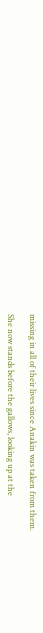missing in all of their lives since Anakin was taken from them.

She now stands before the gallows, looking up at the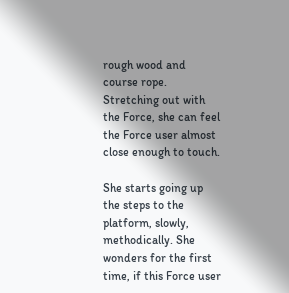rough wood and course rope. Stretching out with the Force, she can feel the Force user almost close enough to touch.

She starts going up the steps to the platform, slowly, methodically. She wonders for the first time, if this Force user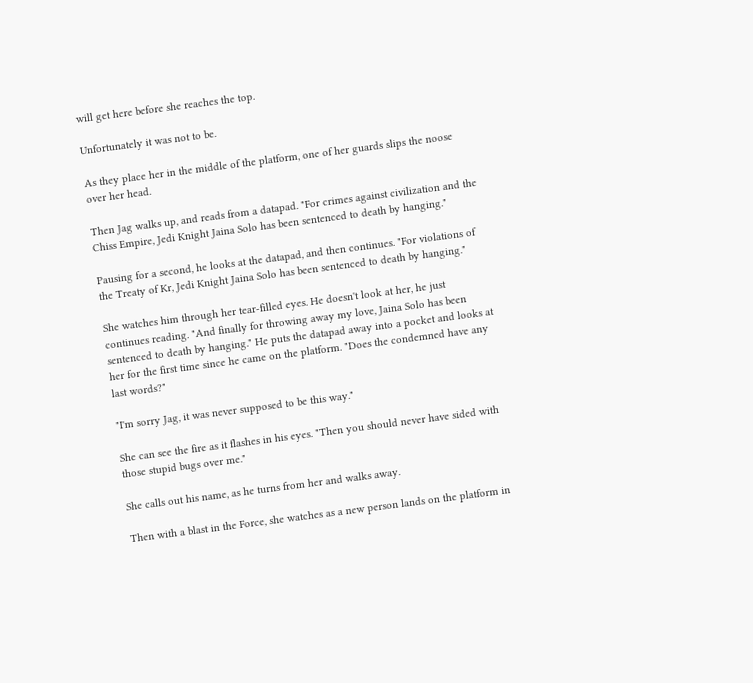will get here before she reaches the top.

Unfortunately it was not to be.

As they place her in the middle of the platform, one of her guards slips the noose over her head.

Then Jag walks up, and reads from a datapad. "For crimes against civilization and the Chiss Empire, Jedi Knight Jaina Solo has been sentenced to death by hanging."

Pausing for a second, he looks at the datapad, and then continues. "For violations of the Treaty of Kr, Jedi Knight Jaina Solo has been sentenced to death by hanging."

She watches him through her tear-filled eyes. He doesn't look at her, he just continues reading. "And finally for throwing away my love, Jaina Solo has been sentenced to death by hanging." He puts the datapad away into a pocket and looks at her for the first time since he came on the platform. "Does the condemned have any last words?"

"I'm sorry Jag, it was never supposed to be this way."

She can see the fire as it flashes in his eyes. "Then you should never have sided with those stupid bugs over me."

She calls out his name, as he turns from her and walks away.

Then with a blast in the Force, she watches as a new person lands on the platform in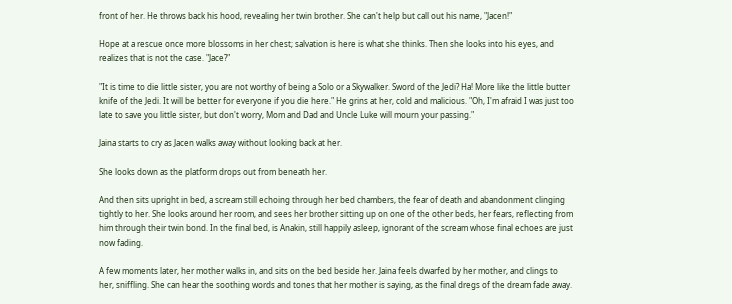front of her. He throws back his hood, revealing her twin brother. She can't help but call out his name, "Jacen!"

Hope at a rescue once more blossoms in her chest; salvation is here is what she thinks. Then she looks into his eyes, and realizes that is not the case. "Jace?"

"It is time to die little sister, you are not worthy of being a Solo or a Skywalker. Sword of the Jedi? Ha! More like the little butter knife of the Jedi. It will be better for everyone if you die here." He grins at her, cold and malicious. "Oh, I'm afraid I was just too late to save you little sister, but don't worry, Mom and Dad and Uncle Luke will mourn your passing."

Jaina starts to cry as Jacen walks away without looking back at her.

She looks down as the platform drops out from beneath her.

And then sits upright in bed, a scream still echoing through her bed chambers, the fear of death and abandonment clinging tightly to her. She looks around her room, and sees her brother sitting up on one of the other beds, her fears, reflecting from him through their twin bond. In the final bed, is Anakin, still happily asleep, ignorant of the scream whose final echoes are just now fading.

A few moments later, her mother walks in, and sits on the bed beside her. Jaina feels dwarfed by her mother, and clings to her, sniffling. She can hear the soothing words and tones that her mother is saying, as the final dregs of the dream fade away.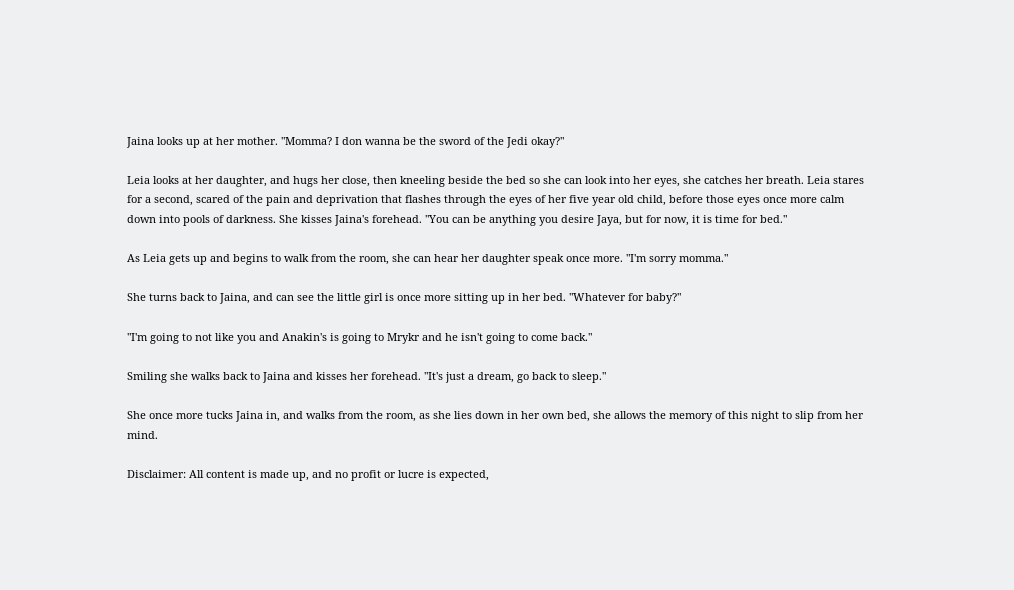Jaina looks up at her mother. "Momma? I don wanna be the sword of the Jedi okay?"

Leia looks at her daughter, and hugs her close, then kneeling beside the bed so she can look into her eyes, she catches her breath. Leia stares for a second, scared of the pain and deprivation that flashes through the eyes of her five year old child, before those eyes once more calm down into pools of darkness. She kisses Jaina's forehead. "You can be anything you desire Jaya, but for now, it is time for bed."

As Leia gets up and begins to walk from the room, she can hear her daughter speak once more. "I'm sorry momma."

She turns back to Jaina, and can see the little girl is once more sitting up in her bed. "Whatever for baby?"

"I'm going to not like you and Anakin's is going to Mrykr and he isn't going to come back."

Smiling she walks back to Jaina and kisses her forehead. "It's just a dream, go back to sleep."

She once more tucks Jaina in, and walks from the room, as she lies down in her own bed, she allows the memory of this night to slip from her mind.

Disclaimer: All content is made up, and no profit or lucre is expected,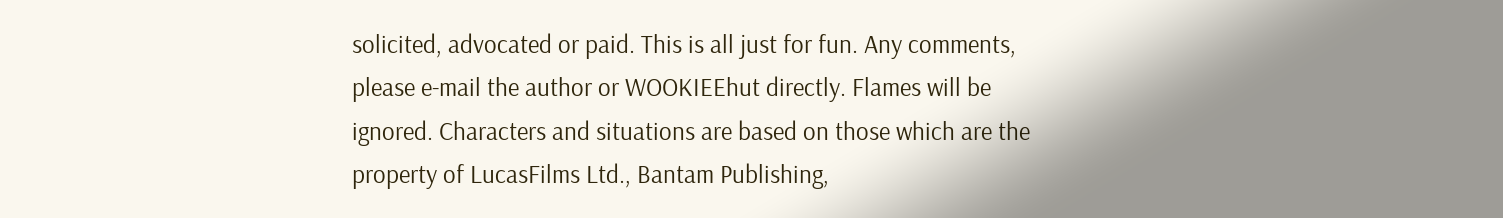solicited, advocated or paid. This is all just for fun. Any comments, please e-mail the author or WOOKIEEhut directly. Flames will be ignored. Characters and situations are based on those which are the property of LucasFilms Ltd., Bantam Publishing,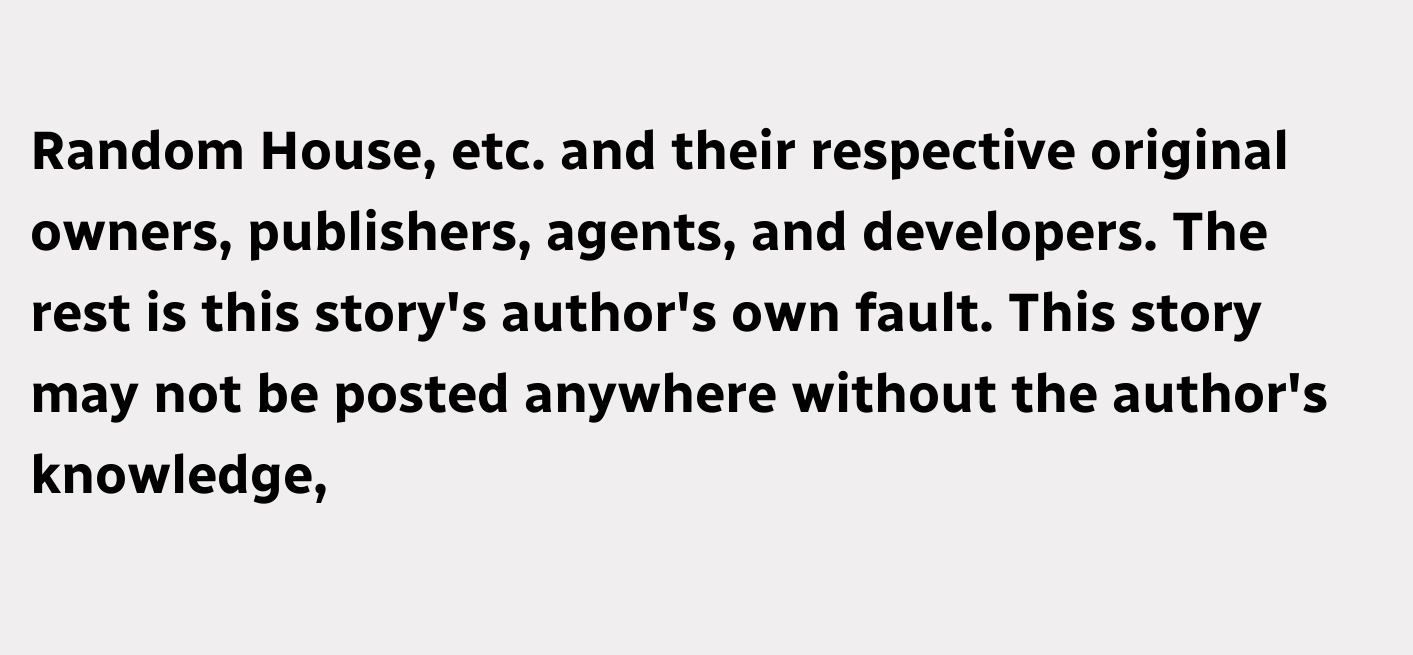Random House, etc. and their respective original owners, publishers, agents, and developers. The rest is this story's author's own fault. This story may not be posted anywhere without the author's knowledge,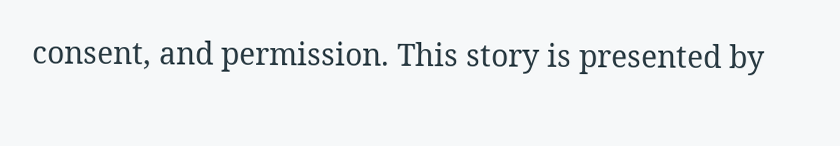consent, and permission. This story is presented by